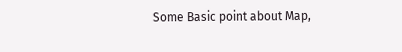Some Basic point about Map,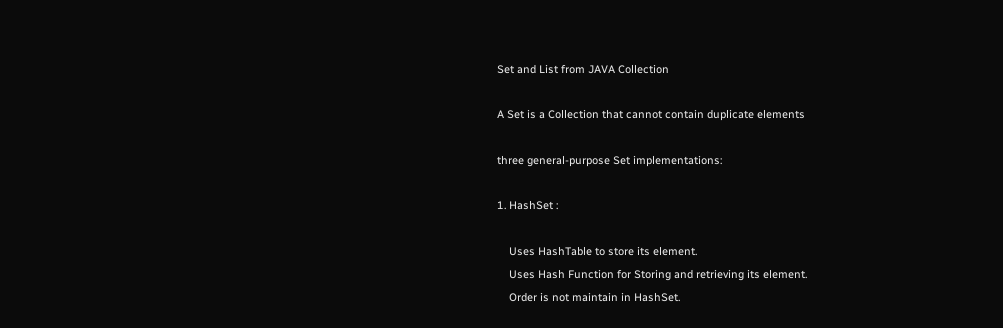Set and List from JAVA Collection

A Set is a Collection that cannot contain duplicate elements

three general-purpose Set implementations:

1. HashSet :

    Uses HashTable to store its element.
    Uses Hash Function for Storing and retrieving its element.
    Order is not maintain in HashSet.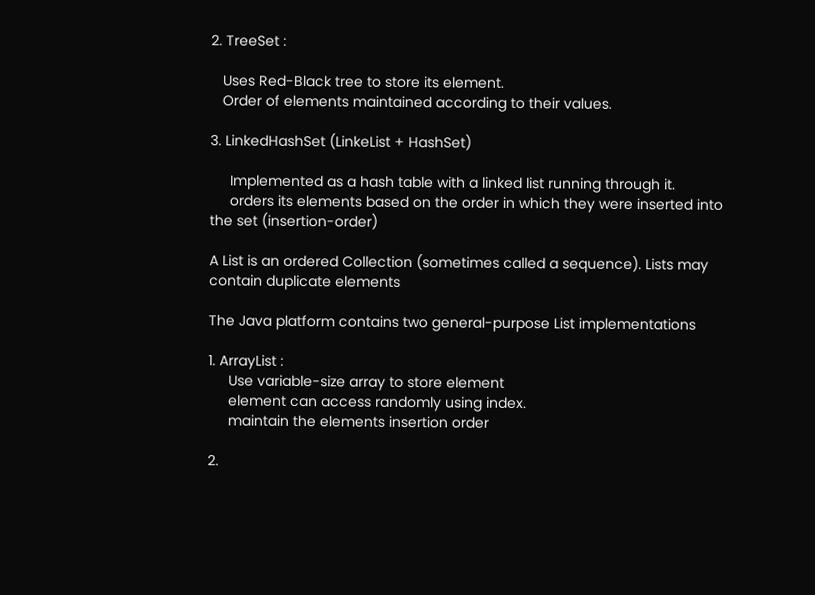2. TreeSet :

   Uses Red-Black tree to store its element.
   Order of elements maintained according to their values.

3. LinkedHashSet (LinkeList + HashSet)

     Implemented as a hash table with a linked list running through it.
     orders its elements based on the order in which they were inserted into the set (insertion-order)

A List is an ordered Collection (sometimes called a sequence). Lists may contain duplicate elements

The Java platform contains two general-purpose List implementations

1. ArrayList :
     Use variable-size array to store element
     element can access randomly using index.
     maintain the elements insertion order

2.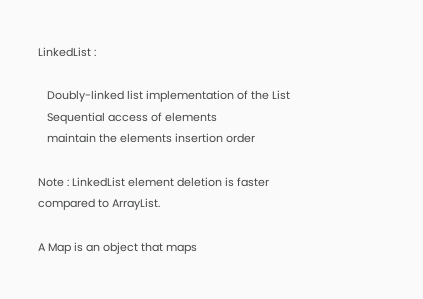LinkedList :

   Doubly-linked list implementation of the List
   Sequential access of elements
   maintain the elements insertion order

Note : LinkedList element deletion is faster compared to ArrayList.

A Map is an object that maps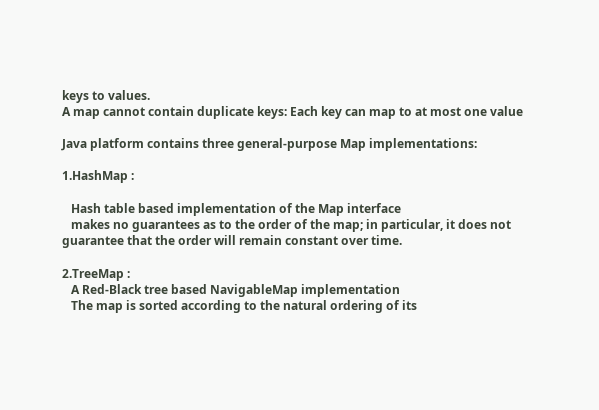keys to values.
A map cannot contain duplicate keys: Each key can map to at most one value

Java platform contains three general-purpose Map implementations:

1.HashMap :

   Hash table based implementation of the Map interface
   makes no guarantees as to the order of the map; in particular, it does not           guarantee that the order will remain constant over time.

2.TreeMap :
   A Red-Black tree based NavigableMap implementation
   The map is sorted according to the natural ordering of its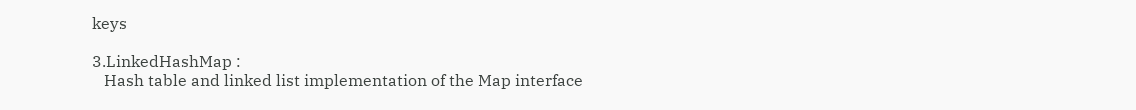keys

3.LinkedHashMap :
   Hash table and linked list implementation of the Map interface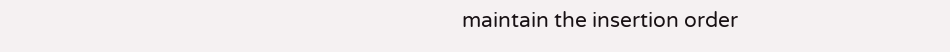maintain the insertion order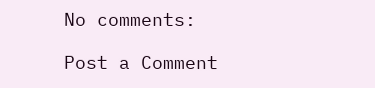No comments:

Post a Comment